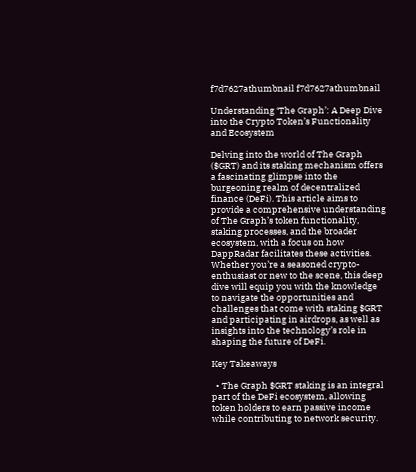f7d7627athumbnail f7d7627athumbnail

Understanding ‘The Graph’: A Deep Dive into the Crypto Token’s Functionality and Ecosystem

Delving into the world of The Graph ($GRT) and its staking mechanism offers a fascinating glimpse into the burgeoning realm of decentralized finance (DeFi). This article aims to provide a comprehensive understanding of The Graph’s token functionality, staking processes, and the broader ecosystem, with a focus on how DappRadar facilitates these activities. Whether you’re a seasoned crypto-enthusiast or new to the scene, this deep dive will equip you with the knowledge to navigate the opportunities and challenges that come with staking $GRT and participating in airdrops, as well as insights into the technology’s role in shaping the future of DeFi.

Key Takeaways

  • The Graph $GRT staking is an integral part of the DeFi ecosystem, allowing token holders to earn passive income while contributing to network security.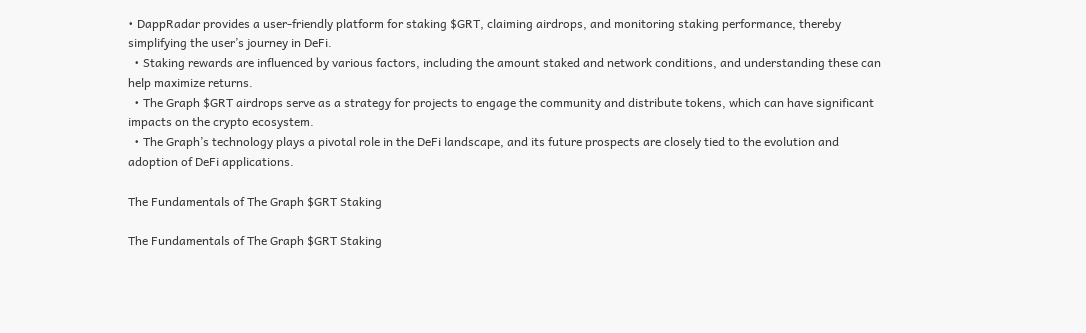• DappRadar provides a user-friendly platform for staking $GRT, claiming airdrops, and monitoring staking performance, thereby simplifying the user’s journey in DeFi.
  • Staking rewards are influenced by various factors, including the amount staked and network conditions, and understanding these can help maximize returns.
  • The Graph $GRT airdrops serve as a strategy for projects to engage the community and distribute tokens, which can have significant impacts on the crypto ecosystem.
  • The Graph’s technology plays a pivotal role in the DeFi landscape, and its future prospects are closely tied to the evolution and adoption of DeFi applications.

The Fundamentals of The Graph $GRT Staking

The Fundamentals of The Graph $GRT Staking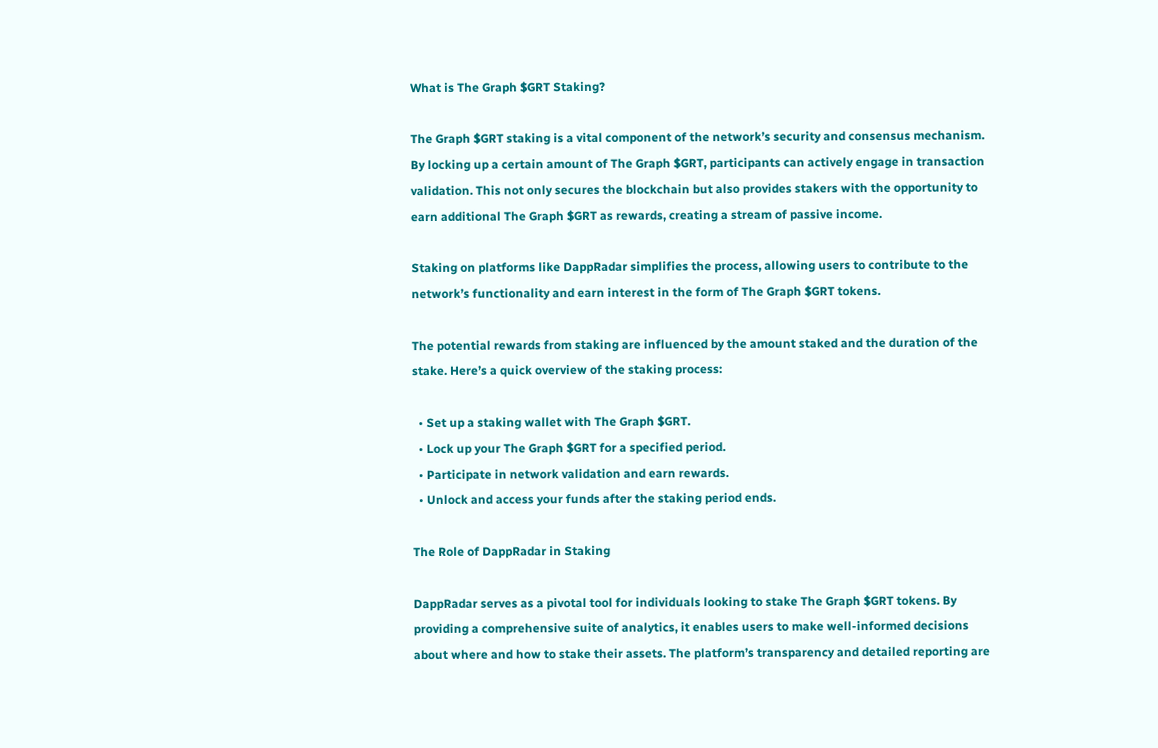What is The Graph $GRT Staking?

The Graph $GRT staking is a vital component of the network’s security and consensus mechanism. By locking up a certain amount of The Graph $GRT, participants can actively engage in transaction validation. This not only secures the blockchain but also provides stakers with the opportunity to earn additional The Graph $GRT as rewards, creating a stream of passive income.

Staking on platforms like DappRadar simplifies the process, allowing users to contribute to the network’s functionality and earn interest in the form of The Graph $GRT tokens.

The potential rewards from staking are influenced by the amount staked and the duration of the stake. Here’s a quick overview of the staking process:

  • Set up a staking wallet with The Graph $GRT.
  • Lock up your The Graph $GRT for a specified period.
  • Participate in network validation and earn rewards.
  • Unlock and access your funds after the staking period ends.

The Role of DappRadar in Staking

DappRadar serves as a pivotal tool for individuals looking to stake The Graph $GRT tokens. By providing a comprehensive suite of analytics, it enables users to make well-informed decisions about where and how to stake their assets. The platform’s transparency and detailed reporting are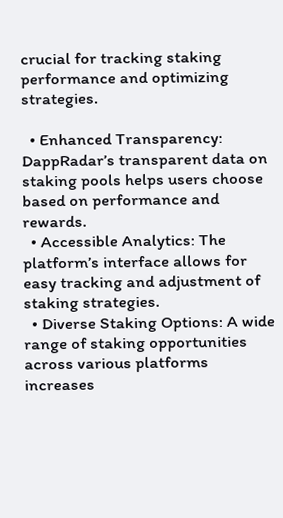crucial for tracking staking performance and optimizing strategies.

  • Enhanced Transparency: DappRadar’s transparent data on staking pools helps users choose based on performance and rewards.
  • Accessible Analytics: The platform’s interface allows for easy tracking and adjustment of staking strategies.
  • Diverse Staking Options: A wide range of staking opportunities across various platforms increases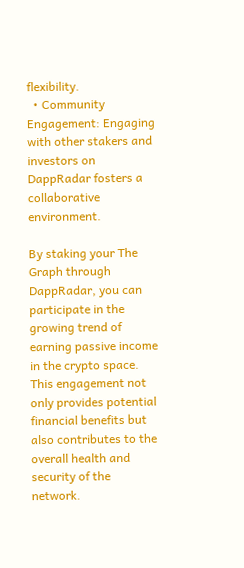flexibility.
  • Community Engagement: Engaging with other stakers and investors on DappRadar fosters a collaborative environment.

By staking your The Graph through DappRadar, you can participate in the growing trend of earning passive income in the crypto space. This engagement not only provides potential financial benefits but also contributes to the overall health and security of the network.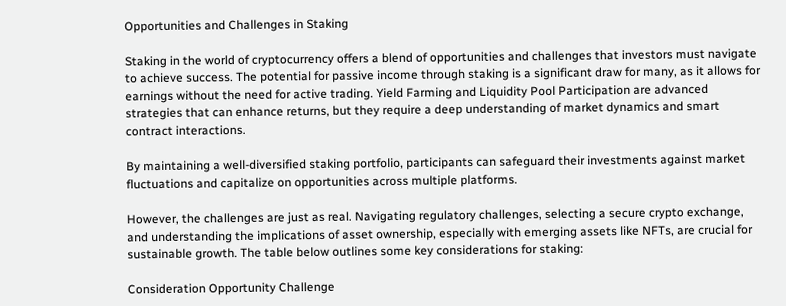Opportunities and Challenges in Staking

Staking in the world of cryptocurrency offers a blend of opportunities and challenges that investors must navigate to achieve success. The potential for passive income through staking is a significant draw for many, as it allows for earnings without the need for active trading. Yield Farming and Liquidity Pool Participation are advanced strategies that can enhance returns, but they require a deep understanding of market dynamics and smart contract interactions.

By maintaining a well-diversified staking portfolio, participants can safeguard their investments against market fluctuations and capitalize on opportunities across multiple platforms.

However, the challenges are just as real. Navigating regulatory challenges, selecting a secure crypto exchange, and understanding the implications of asset ownership, especially with emerging assets like NFTs, are crucial for sustainable growth. The table below outlines some key considerations for staking:

Consideration Opportunity Challenge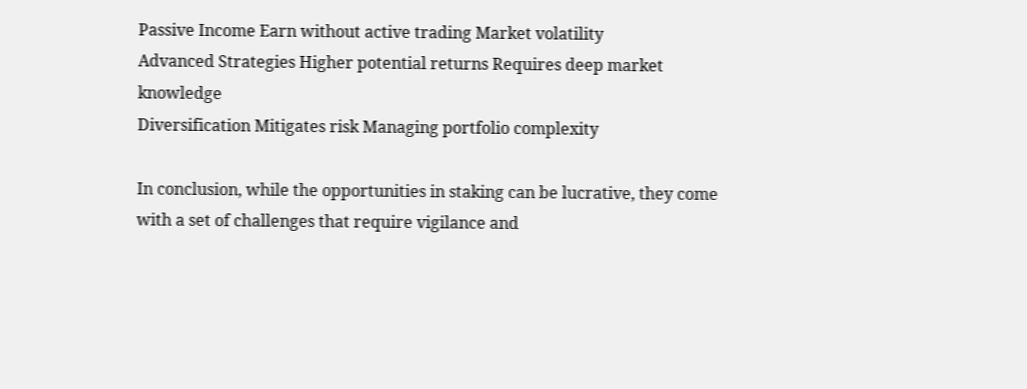Passive Income Earn without active trading Market volatility
Advanced Strategies Higher potential returns Requires deep market knowledge
Diversification Mitigates risk Managing portfolio complexity

In conclusion, while the opportunities in staking can be lucrative, they come with a set of challenges that require vigilance and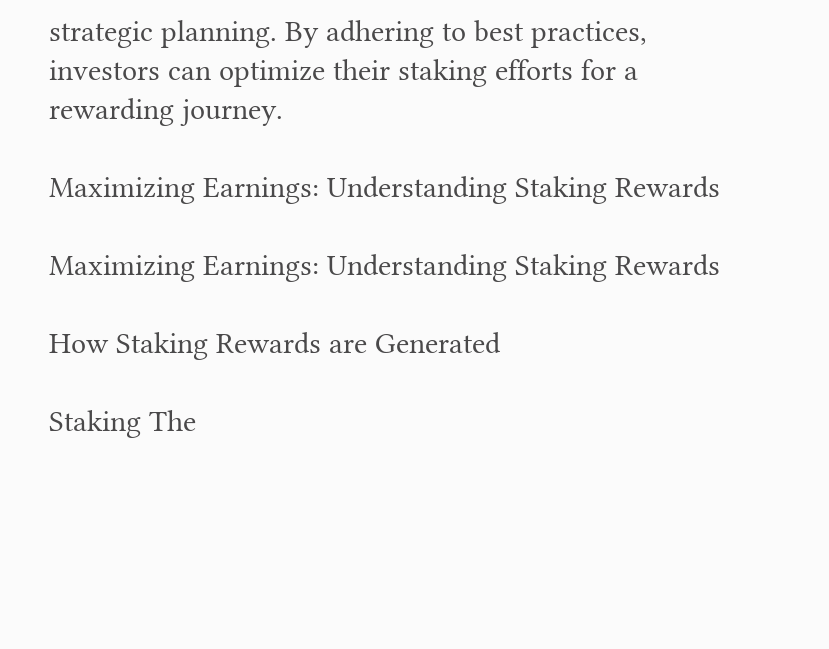strategic planning. By adhering to best practices, investors can optimize their staking efforts for a rewarding journey.

Maximizing Earnings: Understanding Staking Rewards

Maximizing Earnings: Understanding Staking Rewards

How Staking Rewards are Generated

Staking The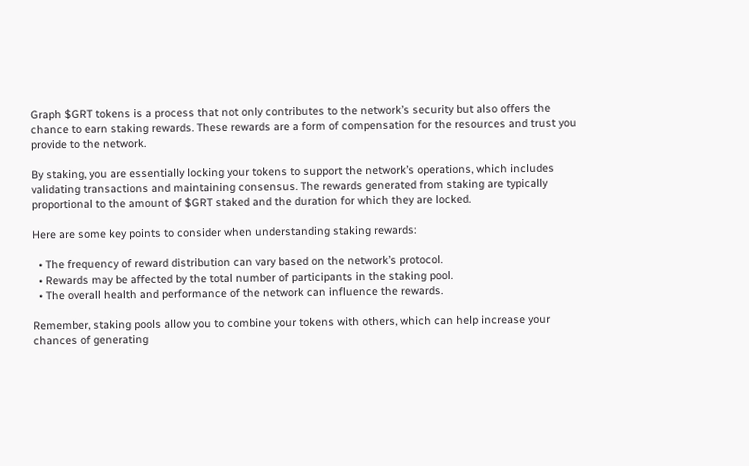Graph $GRT tokens is a process that not only contributes to the network’s security but also offers the chance to earn staking rewards. These rewards are a form of compensation for the resources and trust you provide to the network.

By staking, you are essentially locking your tokens to support the network’s operations, which includes validating transactions and maintaining consensus. The rewards generated from staking are typically proportional to the amount of $GRT staked and the duration for which they are locked.

Here are some key points to consider when understanding staking rewards:

  • The frequency of reward distribution can vary based on the network’s protocol.
  • Rewards may be affected by the total number of participants in the staking pool.
  • The overall health and performance of the network can influence the rewards.

Remember, staking pools allow you to combine your tokens with others, which can help increase your chances of generating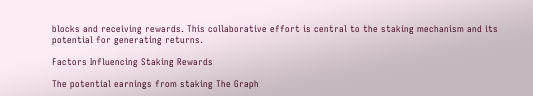blocks and receiving rewards. This collaborative effort is central to the staking mechanism and its potential for generating returns.

Factors Influencing Staking Rewards

The potential earnings from staking The Graph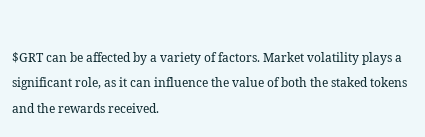$GRT can be affected by a variety of factors. Market volatility plays a significant role, as it can influence the value of both the staked tokens and the rewards received.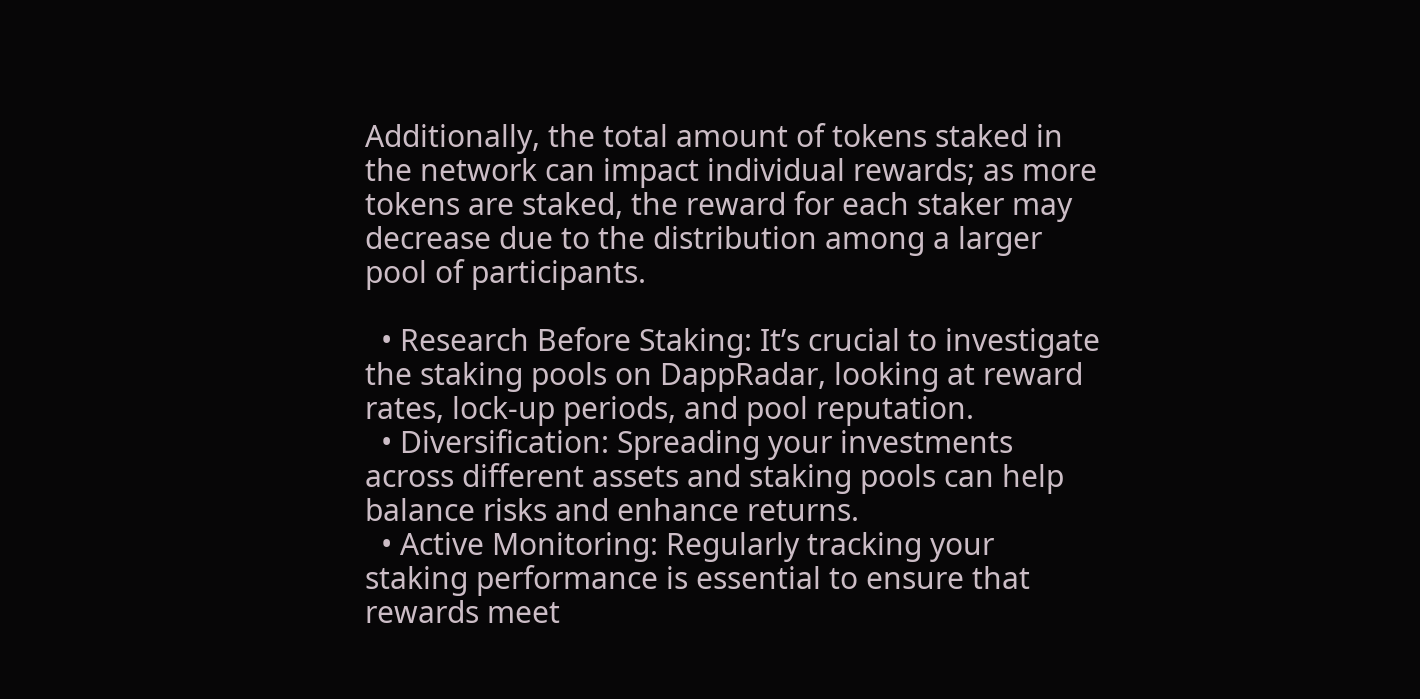Additionally, the total amount of tokens staked in the network can impact individual rewards; as more tokens are staked, the reward for each staker may decrease due to the distribution among a larger pool of participants.

  • Research Before Staking: It’s crucial to investigate the staking pools on DappRadar, looking at reward rates, lock-up periods, and pool reputation.
  • Diversification: Spreading your investments across different assets and staking pools can help balance risks and enhance returns.
  • Active Monitoring: Regularly tracking your staking performance is essential to ensure that rewards meet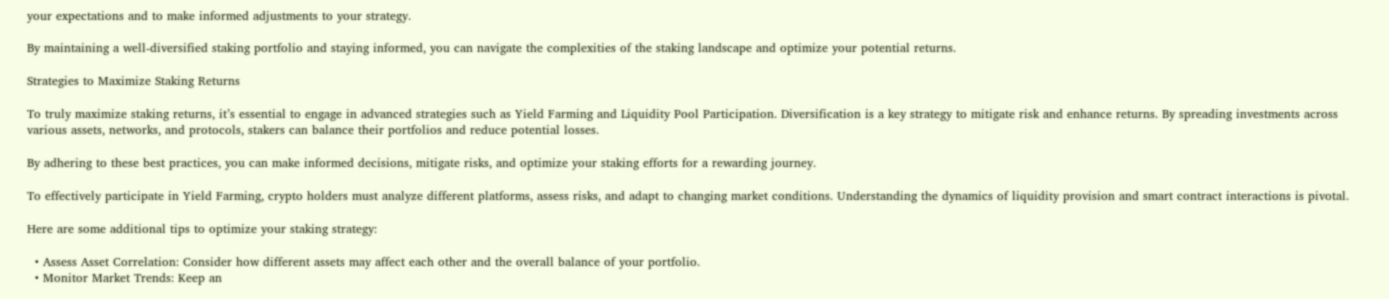your expectations and to make informed adjustments to your strategy.

By maintaining a well-diversified staking portfolio and staying informed, you can navigate the complexities of the staking landscape and optimize your potential returns.

Strategies to Maximize Staking Returns

To truly maximize staking returns, it’s essential to engage in advanced strategies such as Yield Farming and Liquidity Pool Participation. Diversification is a key strategy to mitigate risk and enhance returns. By spreading investments across various assets, networks, and protocols, stakers can balance their portfolios and reduce potential losses.

By adhering to these best practices, you can make informed decisions, mitigate risks, and optimize your staking efforts for a rewarding journey.

To effectively participate in Yield Farming, crypto holders must analyze different platforms, assess risks, and adapt to changing market conditions. Understanding the dynamics of liquidity provision and smart contract interactions is pivotal.

Here are some additional tips to optimize your staking strategy:

  • Assess Asset Correlation: Consider how different assets may affect each other and the overall balance of your portfolio.
  • Monitor Market Trends: Keep an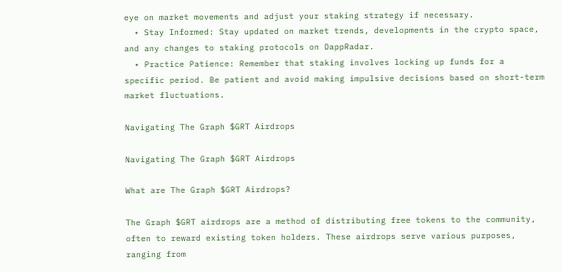eye on market movements and adjust your staking strategy if necessary.
  • Stay Informed: Stay updated on market trends, developments in the crypto space, and any changes to staking protocols on DappRadar.
  • Practice Patience: Remember that staking involves locking up funds for a specific period. Be patient and avoid making impulsive decisions based on short-term market fluctuations.

Navigating The Graph $GRT Airdrops

Navigating The Graph $GRT Airdrops

What are The Graph $GRT Airdrops?

The Graph $GRT airdrops are a method of distributing free tokens to the community, often to reward existing token holders. These airdrops serve various purposes, ranging from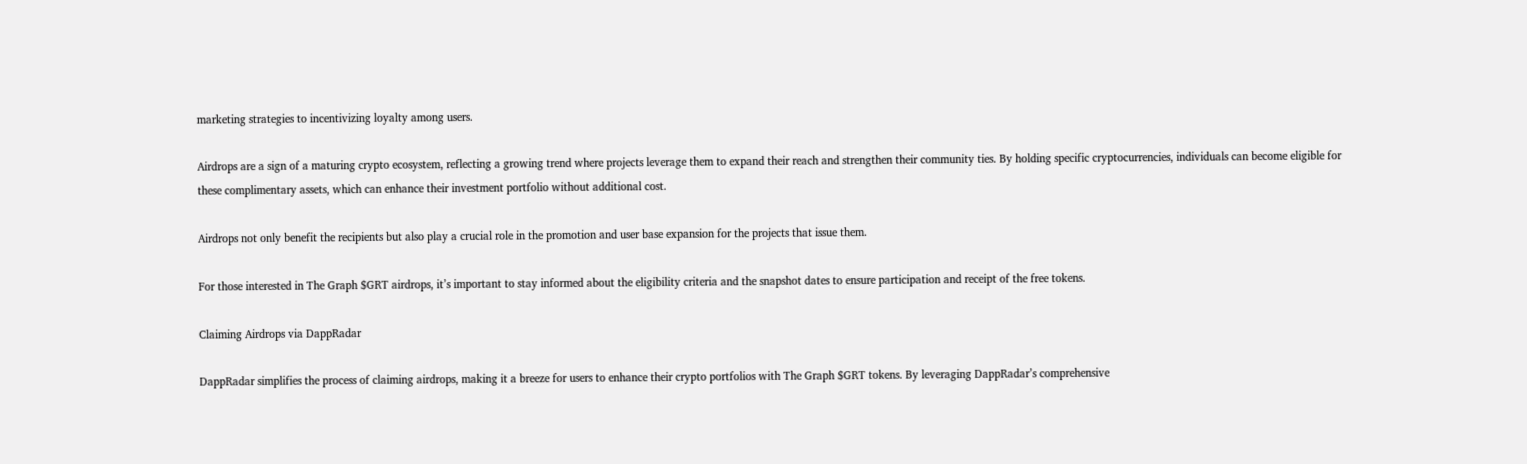marketing strategies to incentivizing loyalty among users.

Airdrops are a sign of a maturing crypto ecosystem, reflecting a growing trend where projects leverage them to expand their reach and strengthen their community ties. By holding specific cryptocurrencies, individuals can become eligible for these complimentary assets, which can enhance their investment portfolio without additional cost.

Airdrops not only benefit the recipients but also play a crucial role in the promotion and user base expansion for the projects that issue them.

For those interested in The Graph $GRT airdrops, it’s important to stay informed about the eligibility criteria and the snapshot dates to ensure participation and receipt of the free tokens.

Claiming Airdrops via DappRadar

DappRadar simplifies the process of claiming airdrops, making it a breeze for users to enhance their crypto portfolios with The Graph $GRT tokens. By leveraging DappRadar’s comprehensive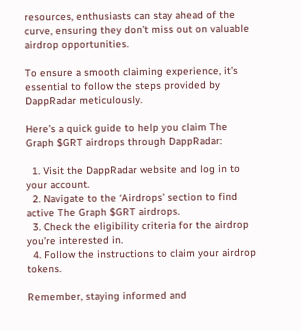resources, enthusiasts can stay ahead of the curve, ensuring they don’t miss out on valuable airdrop opportunities.

To ensure a smooth claiming experience, it’s essential to follow the steps provided by DappRadar meticulously.

Here’s a quick guide to help you claim The Graph $GRT airdrops through DappRadar:

  1. Visit the DappRadar website and log in to your account.
  2. Navigate to the ‘Airdrops’ section to find active The Graph $GRT airdrops.
  3. Check the eligibility criteria for the airdrop you’re interested in.
  4. Follow the instructions to claim your airdrop tokens.

Remember, staying informed and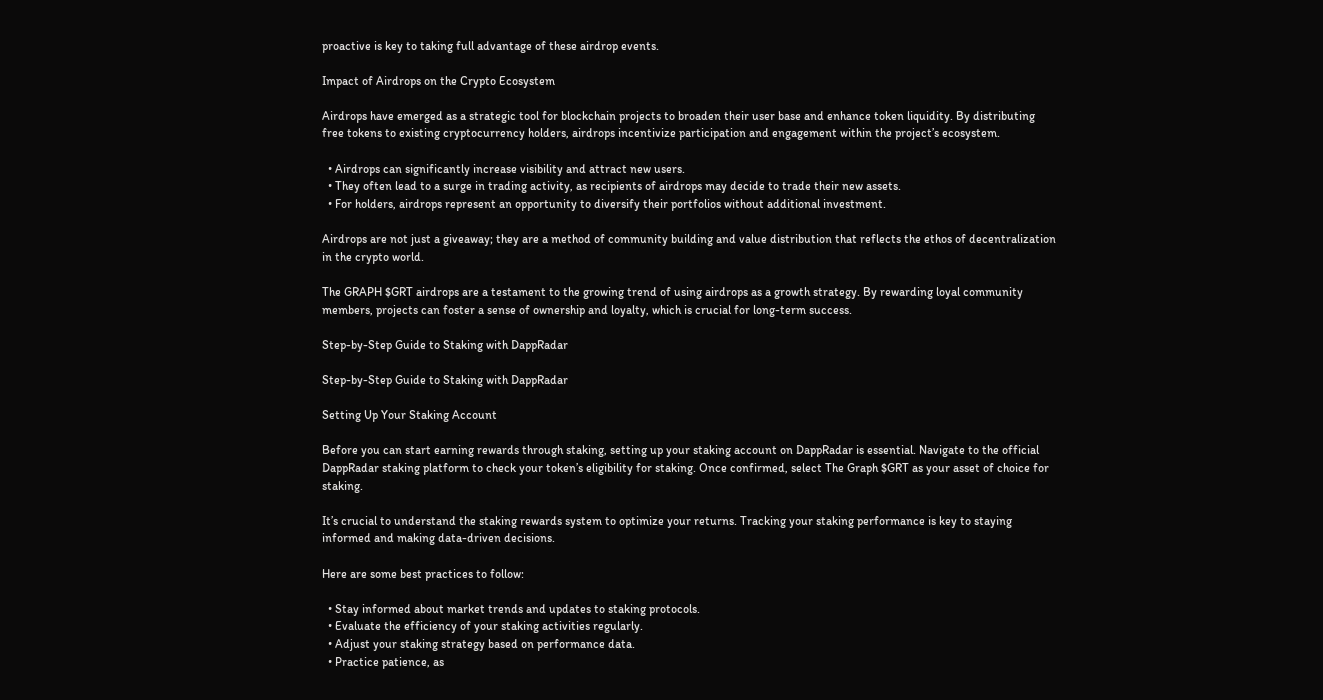proactive is key to taking full advantage of these airdrop events.

Impact of Airdrops on the Crypto Ecosystem

Airdrops have emerged as a strategic tool for blockchain projects to broaden their user base and enhance token liquidity. By distributing free tokens to existing cryptocurrency holders, airdrops incentivize participation and engagement within the project’s ecosystem.

  • Airdrops can significantly increase visibility and attract new users.
  • They often lead to a surge in trading activity, as recipients of airdrops may decide to trade their new assets.
  • For holders, airdrops represent an opportunity to diversify their portfolios without additional investment.

Airdrops are not just a giveaway; they are a method of community building and value distribution that reflects the ethos of decentralization in the crypto world.

The GRAPH $GRT airdrops are a testament to the growing trend of using airdrops as a growth strategy. By rewarding loyal community members, projects can foster a sense of ownership and loyalty, which is crucial for long-term success.

Step-by-Step Guide to Staking with DappRadar

Step-by-Step Guide to Staking with DappRadar

Setting Up Your Staking Account

Before you can start earning rewards through staking, setting up your staking account on DappRadar is essential. Navigate to the official DappRadar staking platform to check your token’s eligibility for staking. Once confirmed, select The Graph $GRT as your asset of choice for staking.

It’s crucial to understand the staking rewards system to optimize your returns. Tracking your staking performance is key to staying informed and making data-driven decisions.

Here are some best practices to follow:

  • Stay informed about market trends and updates to staking protocols.
  • Evaluate the efficiency of your staking activities regularly.
  • Adjust your staking strategy based on performance data.
  • Practice patience, as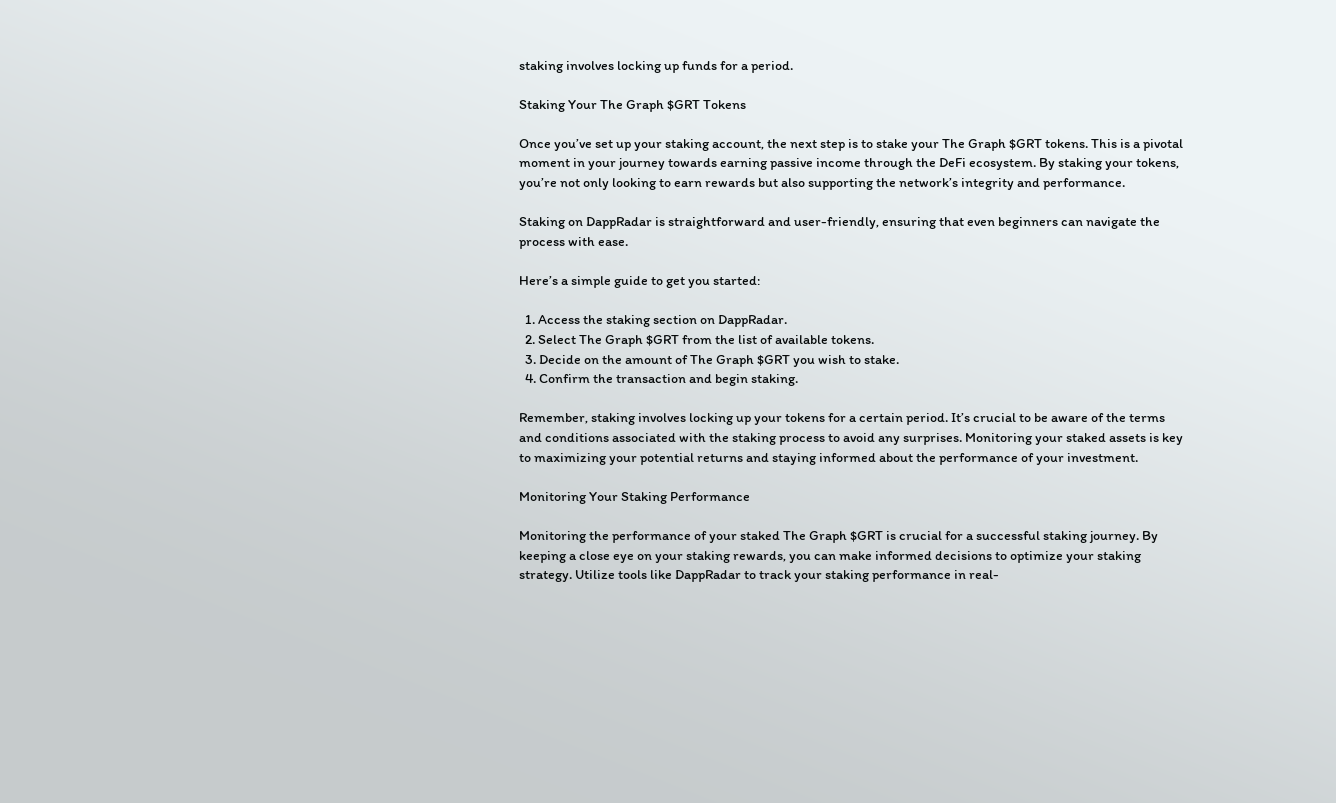staking involves locking up funds for a period.

Staking Your The Graph $GRT Tokens

Once you’ve set up your staking account, the next step is to stake your The Graph $GRT tokens. This is a pivotal moment in your journey towards earning passive income through the DeFi ecosystem. By staking your tokens, you’re not only looking to earn rewards but also supporting the network’s integrity and performance.

Staking on DappRadar is straightforward and user-friendly, ensuring that even beginners can navigate the process with ease.

Here’s a simple guide to get you started:

  1. Access the staking section on DappRadar.
  2. Select The Graph $GRT from the list of available tokens.
  3. Decide on the amount of The Graph $GRT you wish to stake.
  4. Confirm the transaction and begin staking.

Remember, staking involves locking up your tokens for a certain period. It’s crucial to be aware of the terms and conditions associated with the staking process to avoid any surprises. Monitoring your staked assets is key to maximizing your potential returns and staying informed about the performance of your investment.

Monitoring Your Staking Performance

Monitoring the performance of your staked The Graph $GRT is crucial for a successful staking journey. By keeping a close eye on your staking rewards, you can make informed decisions to optimize your staking strategy. Utilize tools like DappRadar to track your staking performance in real-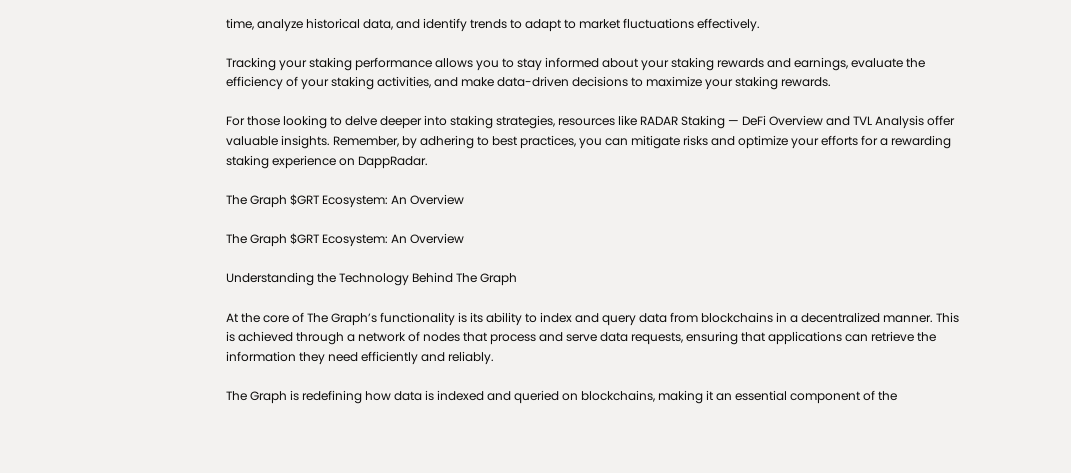time, analyze historical data, and identify trends to adapt to market fluctuations effectively.

Tracking your staking performance allows you to stay informed about your staking rewards and earnings, evaluate the efficiency of your staking activities, and make data-driven decisions to maximize your staking rewards.

For those looking to delve deeper into staking strategies, resources like RADAR Staking — DeFi Overview and TVL Analysis offer valuable insights. Remember, by adhering to best practices, you can mitigate risks and optimize your efforts for a rewarding staking experience on DappRadar.

The Graph $GRT Ecosystem: An Overview

The Graph $GRT Ecosystem: An Overview

Understanding the Technology Behind The Graph

At the core of The Graph’s functionality is its ability to index and query data from blockchains in a decentralized manner. This is achieved through a network of nodes that process and serve data requests, ensuring that applications can retrieve the information they need efficiently and reliably.

The Graph is redefining how data is indexed and queried on blockchains, making it an essential component of the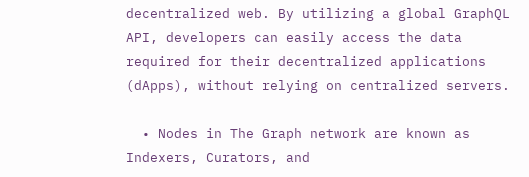decentralized web. By utilizing a global GraphQL API, developers can easily access the data required for their decentralized applications (dApps), without relying on centralized servers.

  • Nodes in The Graph network are known as Indexers, Curators, and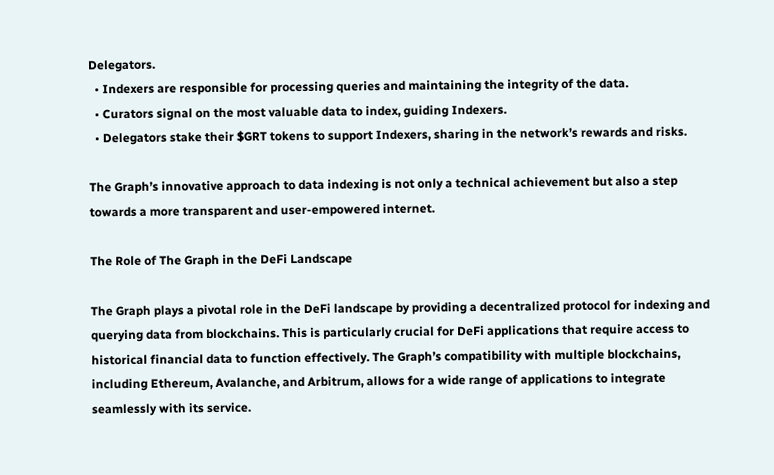Delegators.
  • Indexers are responsible for processing queries and maintaining the integrity of the data.
  • Curators signal on the most valuable data to index, guiding Indexers.
  • Delegators stake their $GRT tokens to support Indexers, sharing in the network’s rewards and risks.

The Graph’s innovative approach to data indexing is not only a technical achievement but also a step towards a more transparent and user-empowered internet.

The Role of The Graph in the DeFi Landscape

The Graph plays a pivotal role in the DeFi landscape by providing a decentralized protocol for indexing and querying data from blockchains. This is particularly crucial for DeFi applications that require access to historical financial data to function effectively. The Graph’s compatibility with multiple blockchains, including Ethereum, Avalanche, and Arbitrum, allows for a wide range of applications to integrate seamlessly with its service.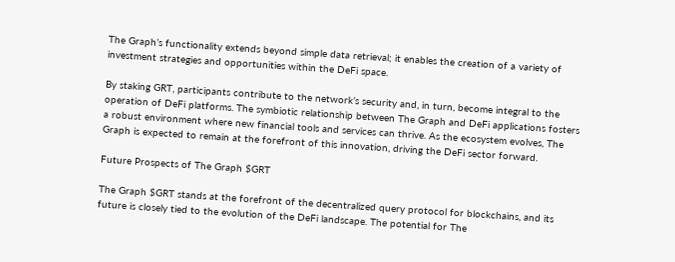The Graph’s functionality extends beyond simple data retrieval; it enables the creation of a variety of investment strategies and opportunities within the DeFi space.

By staking GRT, participants contribute to the network’s security and, in turn, become integral to the operation of DeFi platforms. The symbiotic relationship between The Graph and DeFi applications fosters a robust environment where new financial tools and services can thrive. As the ecosystem evolves, The Graph is expected to remain at the forefront of this innovation, driving the DeFi sector forward.

Future Prospects of The Graph $GRT

The Graph $GRT stands at the forefront of the decentralized query protocol for blockchains, and its future is closely tied to the evolution of the DeFi landscape. The potential for The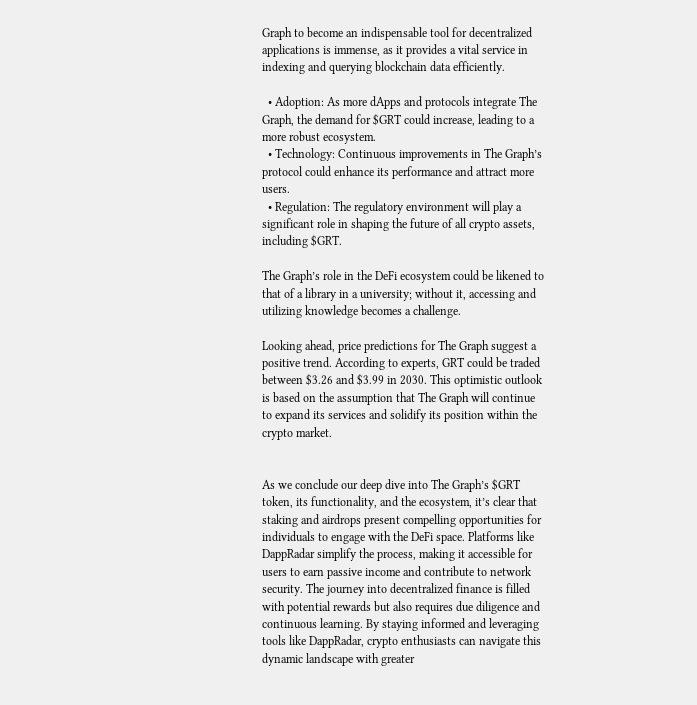Graph to become an indispensable tool for decentralized applications is immense, as it provides a vital service in indexing and querying blockchain data efficiently.

  • Adoption: As more dApps and protocols integrate The Graph, the demand for $GRT could increase, leading to a more robust ecosystem.
  • Technology: Continuous improvements in The Graph’s protocol could enhance its performance and attract more users.
  • Regulation: The regulatory environment will play a significant role in shaping the future of all crypto assets, including $GRT.

The Graph’s role in the DeFi ecosystem could be likened to that of a library in a university; without it, accessing and utilizing knowledge becomes a challenge.

Looking ahead, price predictions for The Graph suggest a positive trend. According to experts, GRT could be traded between $3.26 and $3.99 in 2030. This optimistic outlook is based on the assumption that The Graph will continue to expand its services and solidify its position within the crypto market.


As we conclude our deep dive into The Graph’s $GRT token, its functionality, and the ecosystem, it’s clear that staking and airdrops present compelling opportunities for individuals to engage with the DeFi space. Platforms like DappRadar simplify the process, making it accessible for users to earn passive income and contribute to network security. The journey into decentralized finance is filled with potential rewards but also requires due diligence and continuous learning. By staying informed and leveraging tools like DappRadar, crypto enthusiasts can navigate this dynamic landscape with greater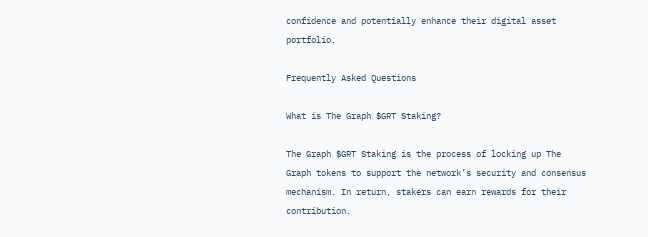confidence and potentially enhance their digital asset portfolio.

Frequently Asked Questions

What is The Graph $GRT Staking?

The Graph $GRT Staking is the process of locking up The Graph tokens to support the network’s security and consensus mechanism. In return, stakers can earn rewards for their contribution.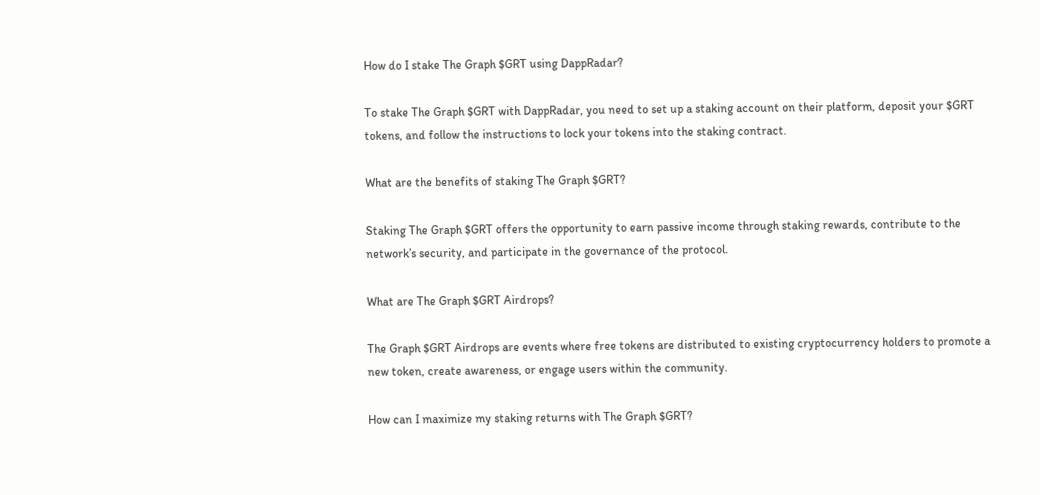How do I stake The Graph $GRT using DappRadar?

To stake The Graph $GRT with DappRadar, you need to set up a staking account on their platform, deposit your $GRT tokens, and follow the instructions to lock your tokens into the staking contract.

What are the benefits of staking The Graph $GRT?

Staking The Graph $GRT offers the opportunity to earn passive income through staking rewards, contribute to the network’s security, and participate in the governance of the protocol.

What are The Graph $GRT Airdrops?

The Graph $GRT Airdrops are events where free tokens are distributed to existing cryptocurrency holders to promote a new token, create awareness, or engage users within the community.

How can I maximize my staking returns with The Graph $GRT?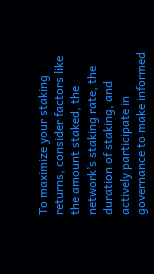To maximize your staking returns, consider factors like the amount staked, the network’s staking rate, the duration of staking, and actively participate in governance to make informed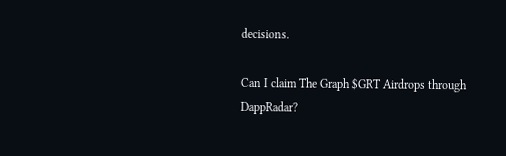decisions.

Can I claim The Graph $GRT Airdrops through DappRadar?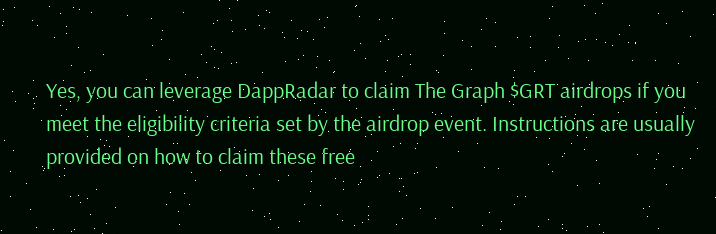Yes, you can leverage DappRadar to claim The Graph $GRT airdrops if you meet the eligibility criteria set by the airdrop event. Instructions are usually provided on how to claim these free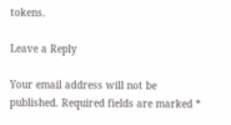tokens.

Leave a Reply

Your email address will not be published. Required fields are marked *